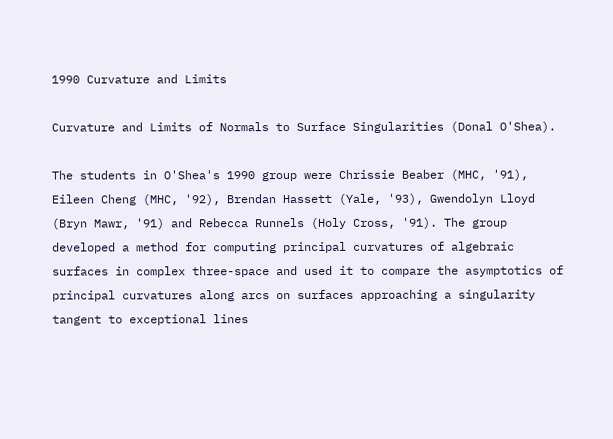1990 Curvature and Limits

Curvature and Limits of Normals to Surface Singularities (Donal O'Shea).

The students in O'Shea's 1990 group were Chrissie Beaber (MHC, '91), Eileen Cheng (MHC, '92), Brendan Hassett (Yale, '93), Gwendolyn Lloyd (Bryn Mawr, '91) and Rebecca Runnels (Holy Cross, '91). The group developed a method for computing principal curvatures of algebraic surfaces in complex three-space and used it to compare the asymptotics of principal curvatures along arcs on surfaces approaching a singularity tangent to exceptional lines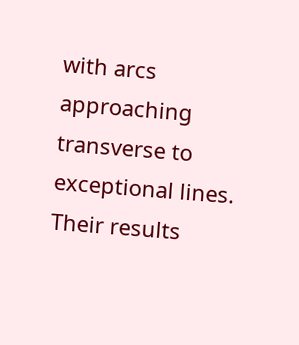with arcs approaching transverse to exceptional lines. Their results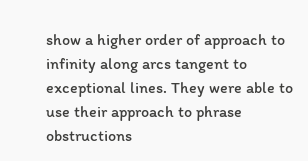show a higher order of approach to infinity along arcs tangent to exceptional lines. They were able to use their approach to phrase obstructions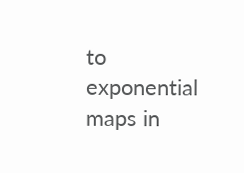to exponential maps in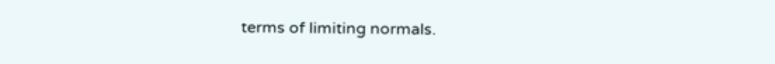terms of limiting normals.